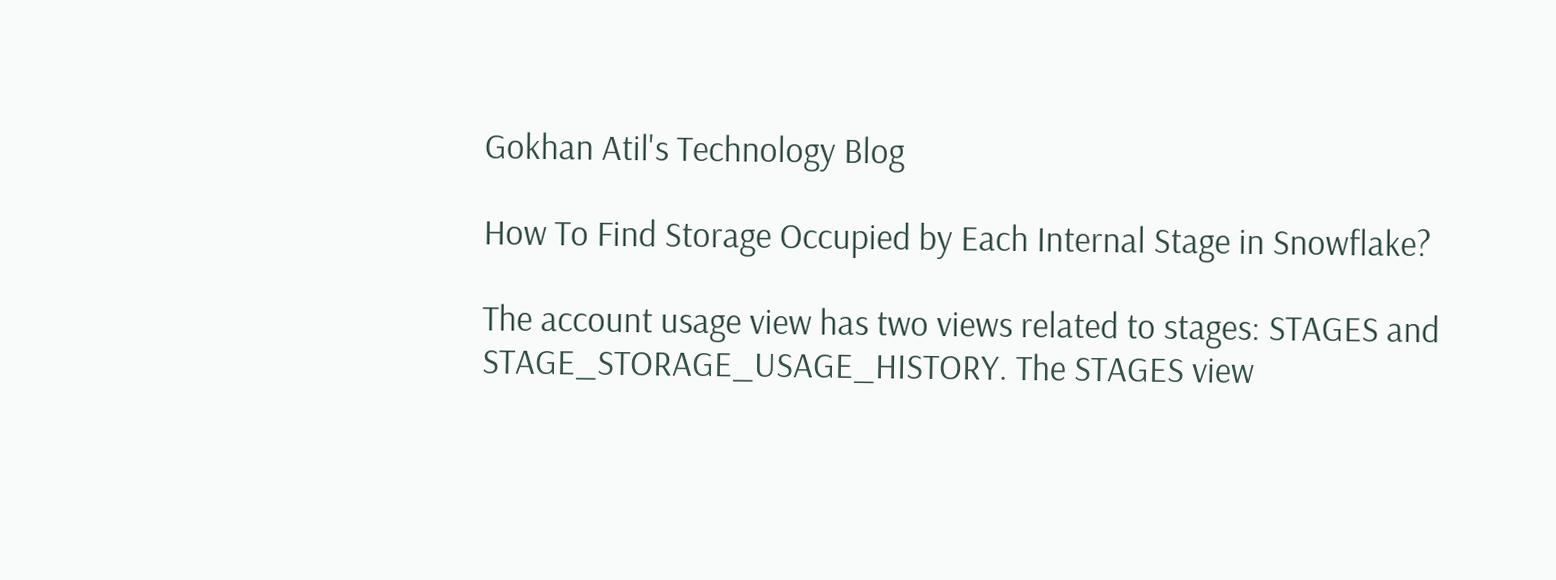Gokhan Atil's Technology Blog

How To Find Storage Occupied by Each Internal Stage in Snowflake?

The account usage view has two views related to stages: STAGES and STAGE_STORAGE_USAGE_HISTORY. The STAGES view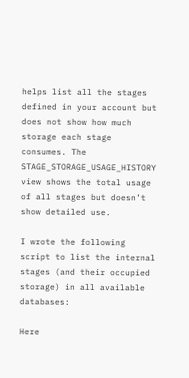helps list all the stages defined in your account but does not show how much storage each stage consumes. The STAGE_STORAGE_USAGE_HISTORY view shows the total usage of all stages but doesn’t show detailed use.

I wrote the following script to list the internal stages (and their occupied storage) in all available databases:

Here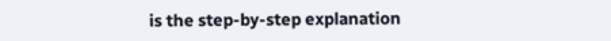is the step-by-step explanation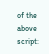of the above script: